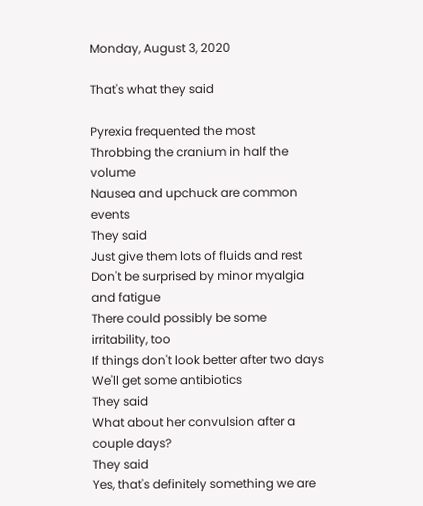Monday, August 3, 2020

That's what they said

Pyrexia frequented the most
Throbbing the cranium in half the volume
Nausea and upchuck are common events
They said
Just give them lots of fluids and rest
Don't be surprised by minor myalgia and fatigue
There could possibly be some irritability, too
If things don't look better after two days
We'll get some antibiotics
They said
What about her convulsion after a couple days?
They said
Yes, that's definitely something we are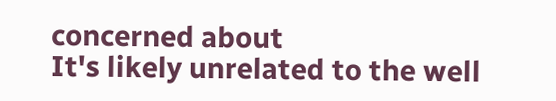concerned about
It's likely unrelated to the well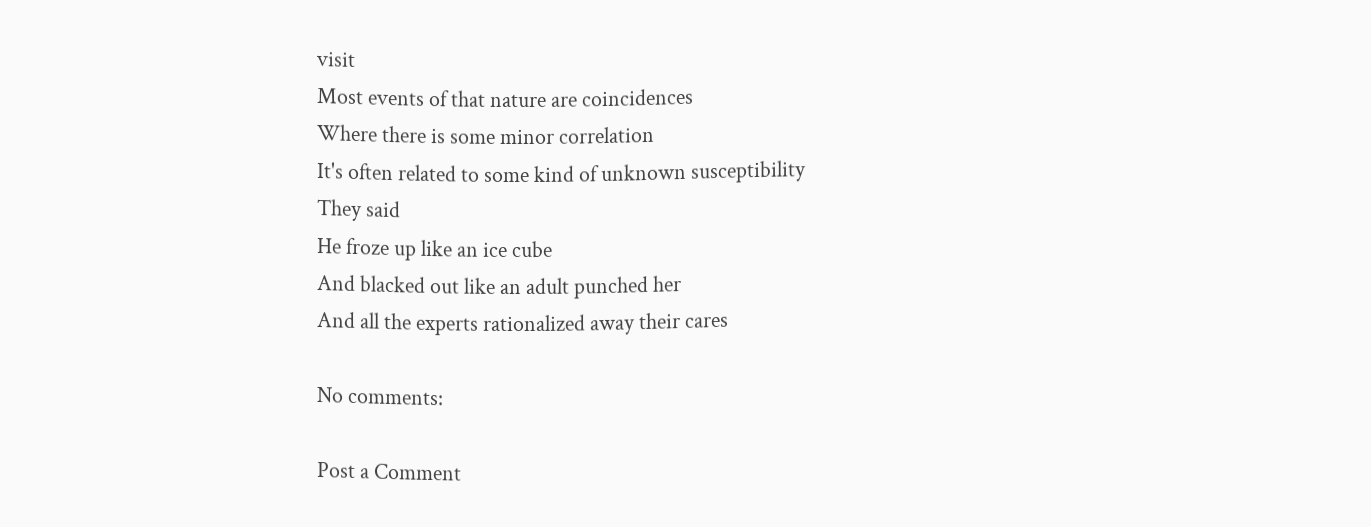visit
Most events of that nature are coincidences
Where there is some minor correlation
It's often related to some kind of unknown susceptibility
They said
He froze up like an ice cube
And blacked out like an adult punched her
And all the experts rationalized away their cares

No comments:

Post a Comment